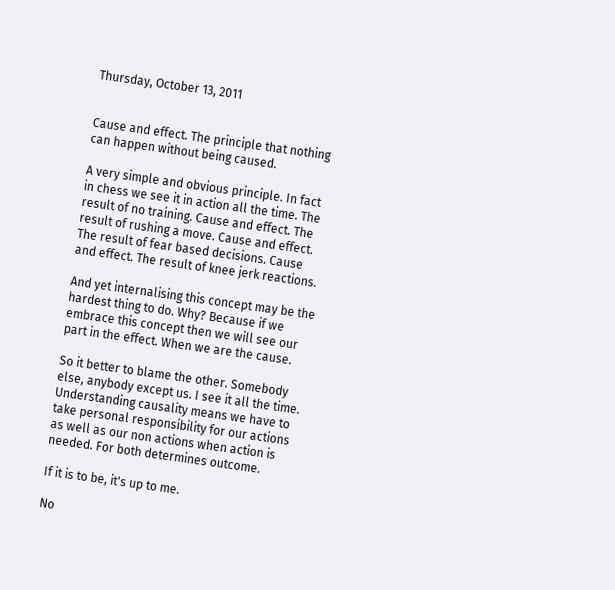Thursday, October 13, 2011


Cause and effect. The principle that nothing can happen without being caused.

A very simple and obvious principle. In fact in chess we see it in action all the time. The result of no training. Cause and effect. The result of rushing a move. Cause and effect. The result of fear based decisions. Cause and effect. The result of knee jerk reactions.

And yet internalising this concept may be the hardest thing to do. Why? Because if we embrace this concept then we will see our part in the effect. When we are the cause.

So it better to blame the other. Somebody else, anybody except us. I see it all the time. Understanding causality means we have to take personal responsibility for our actions as well as our non actions when action is needed. For both determines outcome.

If it is to be, it's up to me.

No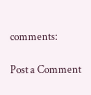comments:

Post a Comment